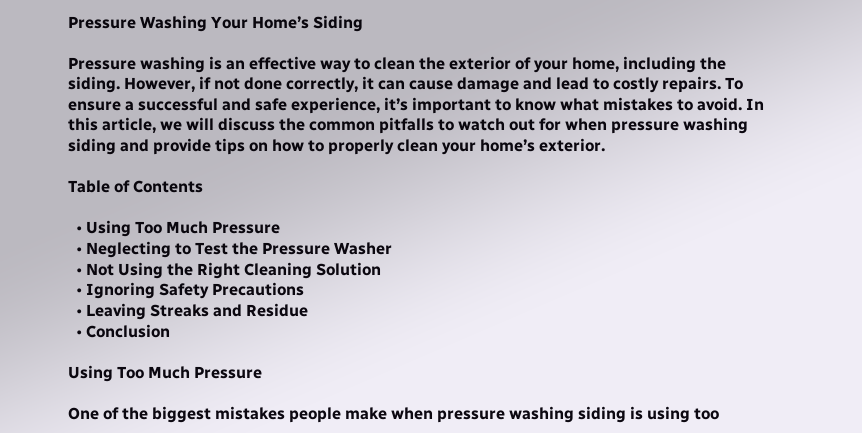Pressure Washing Your Home’s Siding

Pressure washing is an effective way to clean the exterior of your home, including the siding. However, if not done correctly, it can cause damage and lead to costly repairs. To ensure a successful and safe experience, it’s important to know what mistakes to avoid. In this article, we will discuss the common pitfalls to watch out for when pressure washing siding and provide tips on how to properly clean your home’s exterior.

Table of Contents

  • Using Too Much Pressure
  • Neglecting to Test the Pressure Washer
  • Not Using the Right Cleaning Solution
  • Ignoring Safety Precautions
  • Leaving Streaks and Residue
  • Conclusion

Using Too Much Pressure

One of the biggest mistakes people make when pressure washing siding is using too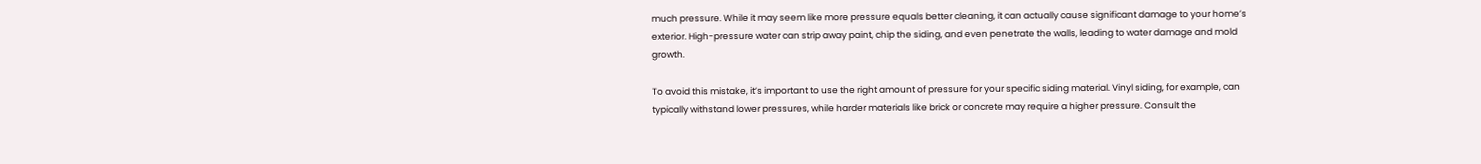much pressure. While it may seem like more pressure equals better cleaning, it can actually cause significant damage to your home’s exterior. High-pressure water can strip away paint, chip the siding, and even penetrate the walls, leading to water damage and mold growth.

To avoid this mistake, it’s important to use the right amount of pressure for your specific siding material. Vinyl siding, for example, can typically withstand lower pressures, while harder materials like brick or concrete may require a higher pressure. Consult the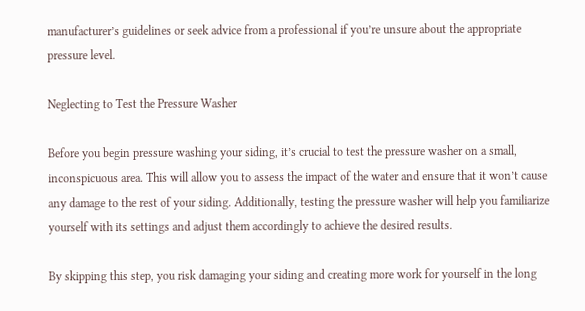manufacturer’s guidelines or seek advice from a professional if you’re unsure about the appropriate pressure level.

Neglecting to Test the Pressure Washer

Before you begin pressure washing your siding, it’s crucial to test the pressure washer on a small, inconspicuous area. This will allow you to assess the impact of the water and ensure that it won’t cause any damage to the rest of your siding. Additionally, testing the pressure washer will help you familiarize yourself with its settings and adjust them accordingly to achieve the desired results.

By skipping this step, you risk damaging your siding and creating more work for yourself in the long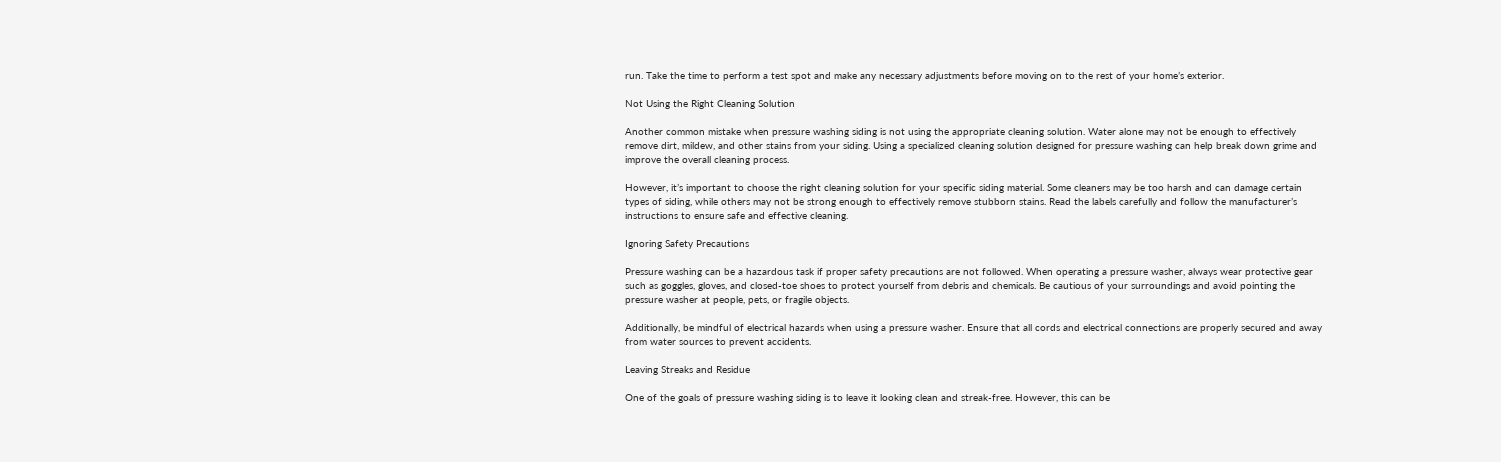run. Take the time to perform a test spot and make any necessary adjustments before moving on to the rest of your home’s exterior.

Not Using the Right Cleaning Solution

Another common mistake when pressure washing siding is not using the appropriate cleaning solution. Water alone may not be enough to effectively remove dirt, mildew, and other stains from your siding. Using a specialized cleaning solution designed for pressure washing can help break down grime and improve the overall cleaning process.

However, it’s important to choose the right cleaning solution for your specific siding material. Some cleaners may be too harsh and can damage certain types of siding, while others may not be strong enough to effectively remove stubborn stains. Read the labels carefully and follow the manufacturer’s instructions to ensure safe and effective cleaning.

Ignoring Safety Precautions

Pressure washing can be a hazardous task if proper safety precautions are not followed. When operating a pressure washer, always wear protective gear such as goggles, gloves, and closed-toe shoes to protect yourself from debris and chemicals. Be cautious of your surroundings and avoid pointing the pressure washer at people, pets, or fragile objects.

Additionally, be mindful of electrical hazards when using a pressure washer. Ensure that all cords and electrical connections are properly secured and away from water sources to prevent accidents.

Leaving Streaks and Residue

One of the goals of pressure washing siding is to leave it looking clean and streak-free. However, this can be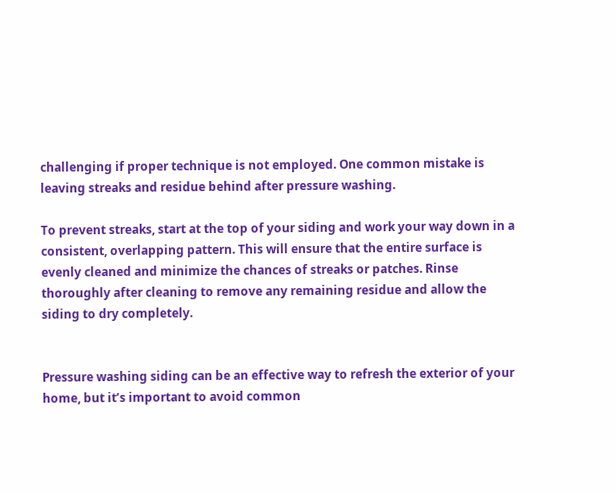challenging if proper technique is not employed. One common mistake is leaving streaks and residue behind after pressure washing.

To prevent streaks, start at the top of your siding and work your way down in a consistent, overlapping pattern. This will ensure that the entire surface is evenly cleaned and minimize the chances of streaks or patches. Rinse thoroughly after cleaning to remove any remaining residue and allow the siding to dry completely.


Pressure washing siding can be an effective way to refresh the exterior of your home, but it’s important to avoid common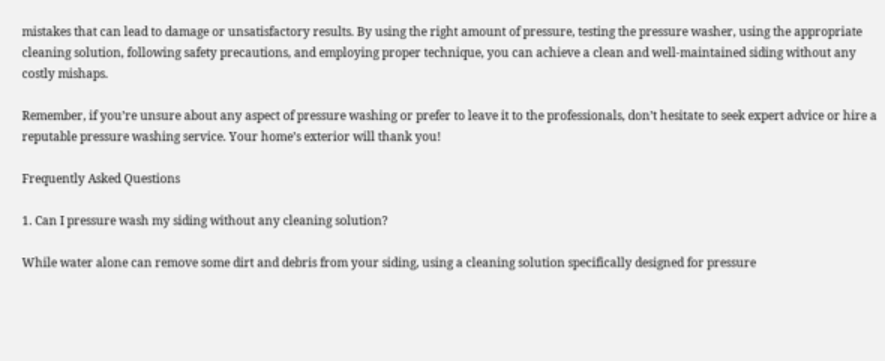mistakes that can lead to damage or unsatisfactory results. By using the right amount of pressure, testing the pressure washer, using the appropriate cleaning solution, following safety precautions, and employing proper technique, you can achieve a clean and well-maintained siding without any costly mishaps.

Remember, if you’re unsure about any aspect of pressure washing or prefer to leave it to the professionals, don’t hesitate to seek expert advice or hire a reputable pressure washing service. Your home’s exterior will thank you!

Frequently Asked Questions

1. Can I pressure wash my siding without any cleaning solution?

While water alone can remove some dirt and debris from your siding, using a cleaning solution specifically designed for pressure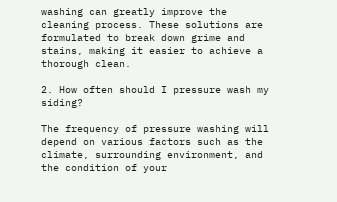washing can greatly improve the cleaning process. These solutions are formulated to break down grime and stains, making it easier to achieve a thorough clean.

2. How often should I pressure wash my siding?

The frequency of pressure washing will depend on various factors such as the climate, surrounding environment, and the condition of your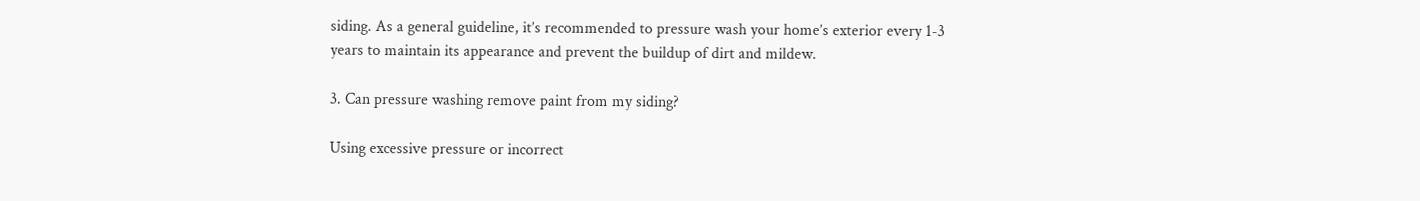siding. As a general guideline, it’s recommended to pressure wash your home’s exterior every 1-3 years to maintain its appearance and prevent the buildup of dirt and mildew.

3. Can pressure washing remove paint from my siding?

Using excessive pressure or incorrect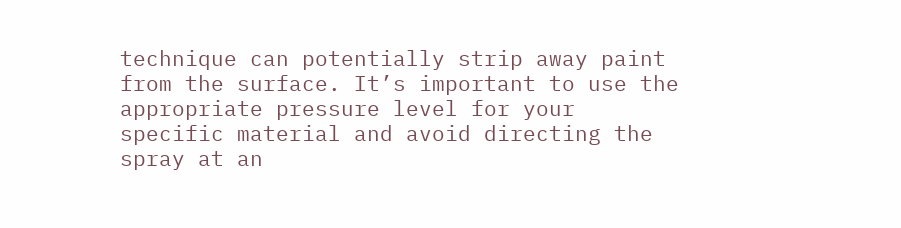technique can potentially strip away paint from the surface. It’s important to use the appropriate pressure level for your specific material and avoid directing the spray at an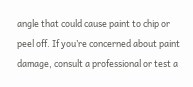angle that could cause paint to chip or peel off. If you’re concerned about paint damage, consult a professional or test a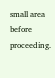small area before proceeding.